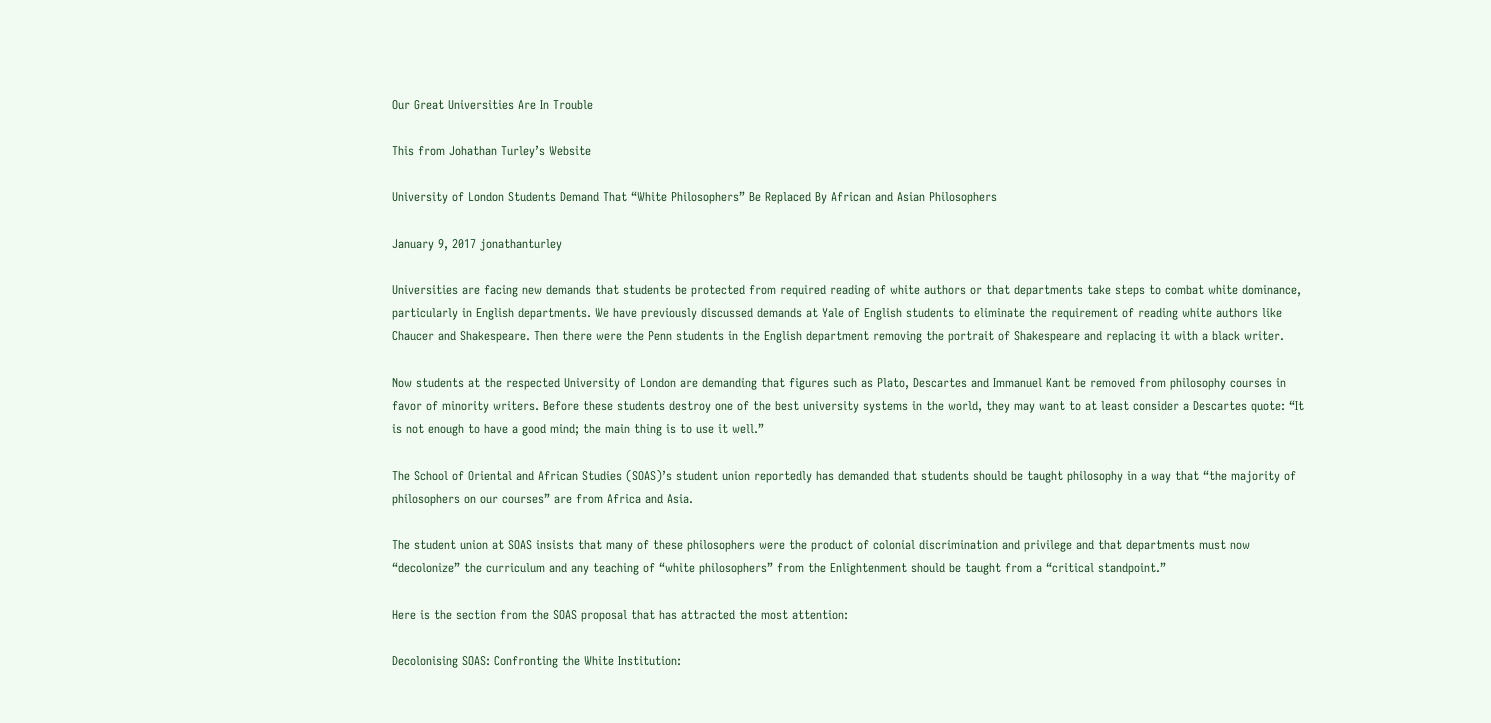Our Great Universities Are In Trouble

This from Johathan Turley’s Website

University of London Students Demand That “White Philosophers” Be Replaced By African and Asian Philosophers

January 9, 2017 jonathanturley

Universities are facing new demands that students be protected from required reading of white authors or that departments take steps to combat white dominance, particularly in English departments. We have previously discussed demands at Yale of English students to eliminate the requirement of reading white authors like Chaucer and Shakespeare. Then there were the Penn students in the English department removing the portrait of Shakespeare and replacing it with a black writer.

Now students at the respected University of London are demanding that figures such as Plato, Descartes and Immanuel Kant be removed from philosophy courses in favor of minority writers. Before these students destroy one of the best university systems in the world, they may want to at least consider a Descartes quote: “It is not enough to have a good mind; the main thing is to use it well.”

The School of Oriental and African Studies (SOAS)’s student union reportedly has demanded that students should be taught philosophy in a way that “the majority of philosophers on our courses” are from Africa and Asia.

The student union at SOAS insists that many of these philosophers were the product of colonial discrimination and privilege and that departments must now “decolonize” the curriculum and any teaching of “white philosophers” from the Enlightenment should be taught from a “critical standpoint.”

Here is the section from the SOAS proposal that has attracted the most attention:

Decolonising SOAS: Confronting the White Institution: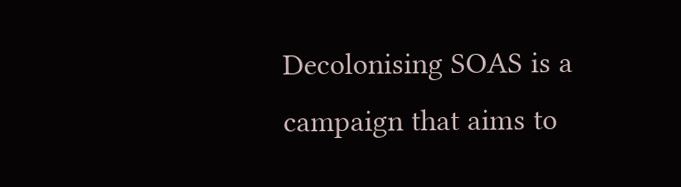Decolonising SOAS is a campaign that aims to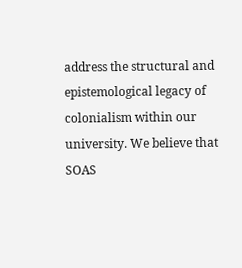address the structural and epistemological legacy of colonialism within our university. We believe that SOAS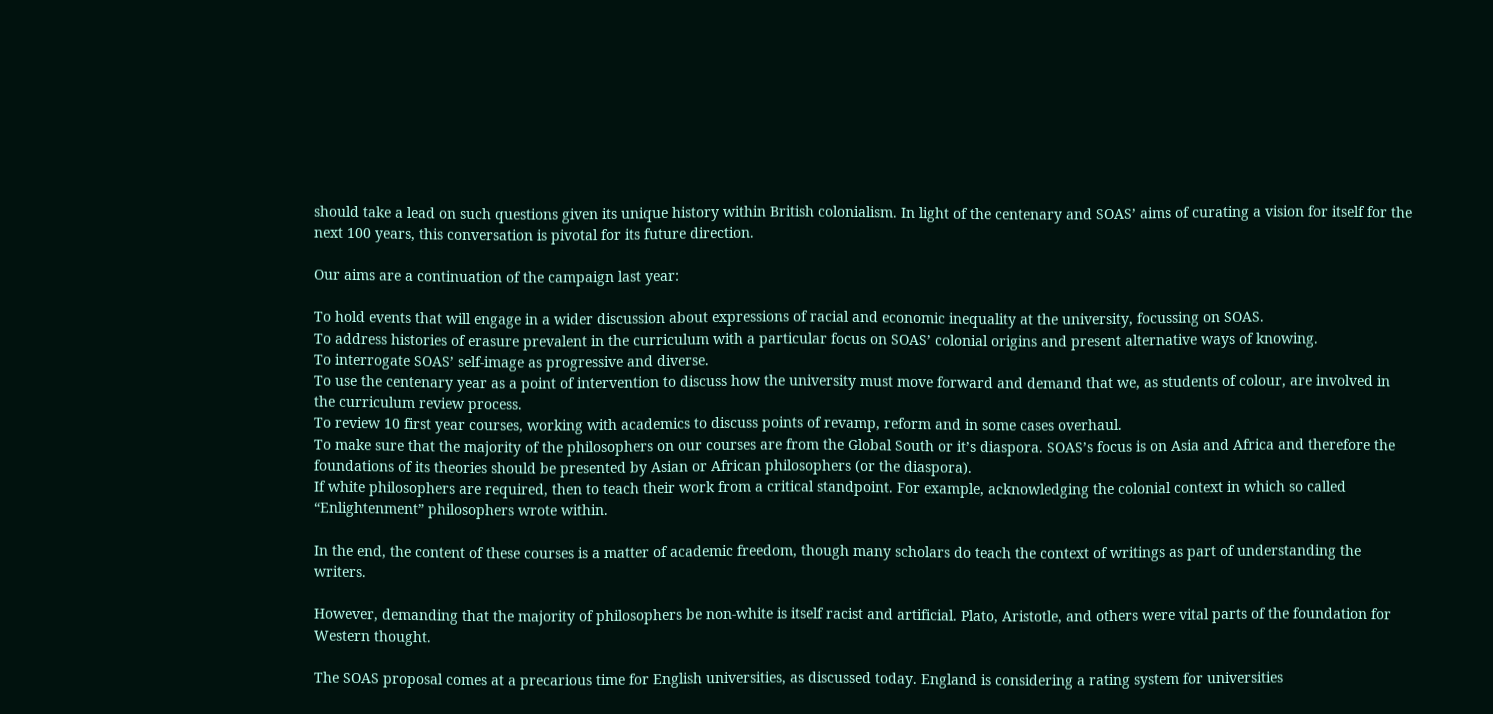should take a lead on such questions given its unique history within British colonialism. In light of the centenary and SOAS’ aims of curating a vision for itself for the next 100 years, this conversation is pivotal for its future direction.

Our aims are a continuation of the campaign last year:

To hold events that will engage in a wider discussion about expressions of racial and economic inequality at the university, focussing on SOAS.
To address histories of erasure prevalent in the curriculum with a particular focus on SOAS’ colonial origins and present alternative ways of knowing.
To interrogate SOAS’ self-image as progressive and diverse.
To use the centenary year as a point of intervention to discuss how the university must move forward and demand that we, as students of colour, are involved in the curriculum review process.
To review 10 first year courses, working with academics to discuss points of revamp, reform and in some cases overhaul.
To make sure that the majority of the philosophers on our courses are from the Global South or it’s diaspora. SOAS’s focus is on Asia and Africa and therefore the foundations of its theories should be presented by Asian or African philosophers (or the diaspora).
If white philosophers are required, then to teach their work from a critical standpoint. For example, acknowledging the colonial context in which so called “Enlightenment” philosophers wrote within.

In the end, the content of these courses is a matter of academic freedom, though many scholars do teach the context of writings as part of understanding the writers.

However, demanding that the majority of philosophers be non-white is itself racist and artificial. Plato, Aristotle, and others were vital parts of the foundation for Western thought.

The SOAS proposal comes at a precarious time for English universities, as discussed today. England is considering a rating system for universities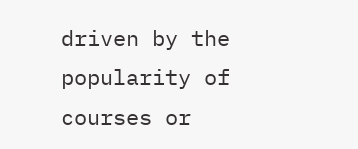driven by the popularity of courses or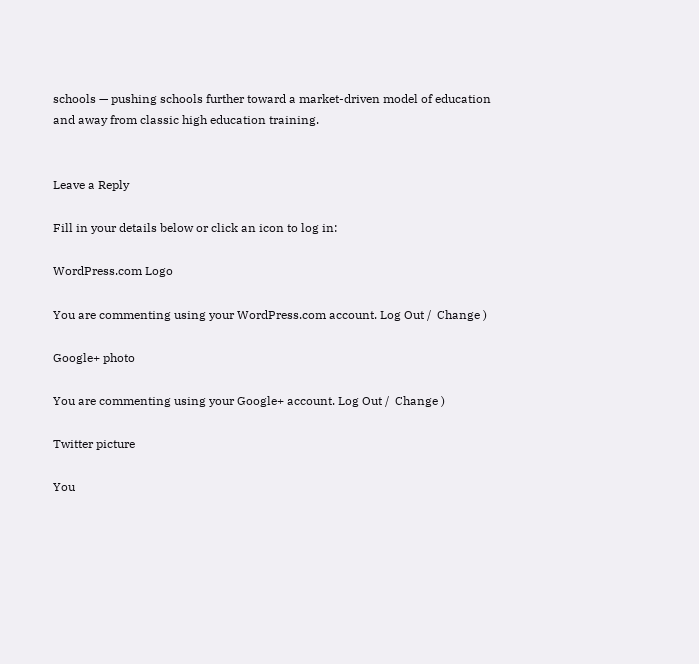schools — pushing schools further toward a market-driven model of education and away from classic high education training.


Leave a Reply

Fill in your details below or click an icon to log in:

WordPress.com Logo

You are commenting using your WordPress.com account. Log Out /  Change )

Google+ photo

You are commenting using your Google+ account. Log Out /  Change )

Twitter picture

You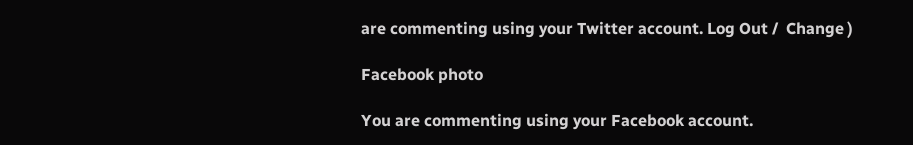are commenting using your Twitter account. Log Out /  Change )

Facebook photo

You are commenting using your Facebook account.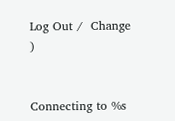Log Out /  Change )


Connecting to %s